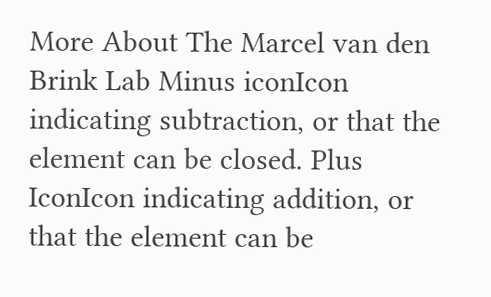More About The Marcel van den Brink Lab Minus iconIcon indicating subtraction, or that the element can be closed. Plus IconIcon indicating addition, or that the element can be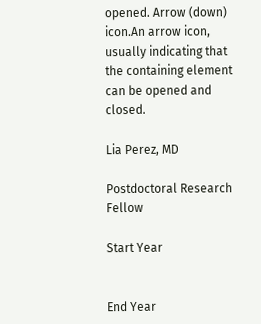opened. Arrow (down) icon.An arrow icon, usually indicating that the containing element can be opened and closed.

Lia Perez, MD

Postdoctoral Research Fellow

Start Year


End Year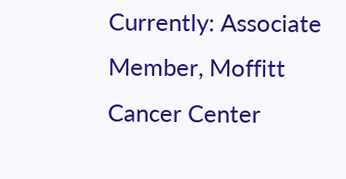Currently: Associate Member, Moffitt Cancer Center